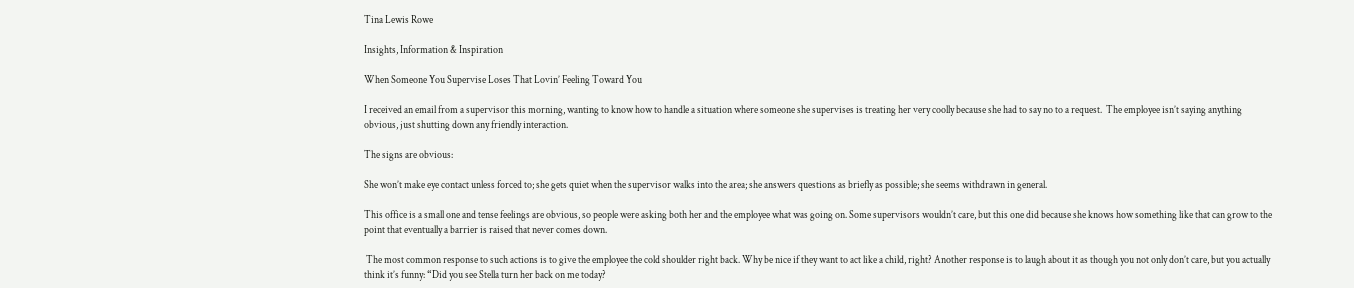Tina Lewis Rowe

Insights, Information & Inspiration

When Someone You Supervise Loses That Lovin’ Feeling Toward You

I received an email from a supervisor this morning, wanting to know how to handle a situation where someone she supervises is treating her very coolly because she had to say no to a request.  The employee isn’t saying anything obvious, just shutting down any friendly interaction.

The signs are obvious:

She won’t make eye contact unless forced to; she gets quiet when the supervisor walks into the area; she answers questions as briefly as possible; she seems withdrawn in general.

This office is a small one and tense feelings are obvious, so people were asking both her and the employee what was going on. Some supervisors wouldn’t care, but this one did because she knows how something like that can grow to the point that eventually a barrier is raised that never comes down.

 The most common response to such actions is to give the employee the cold shoulder right back. Why be nice if they want to act like a child, right? Another response is to laugh about it as though you not only don’t care, but you actually think it’s funny: “Did you see Stella turn her back on me today?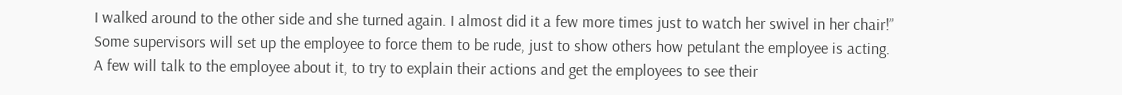I walked around to the other side and she turned again. I almost did it a few more times just to watch her swivel in her chair!” Some supervisors will set up the employee to force them to be rude, just to show others how petulant the employee is acting. A few will talk to the employee about it, to try to explain their actions and get the employees to see their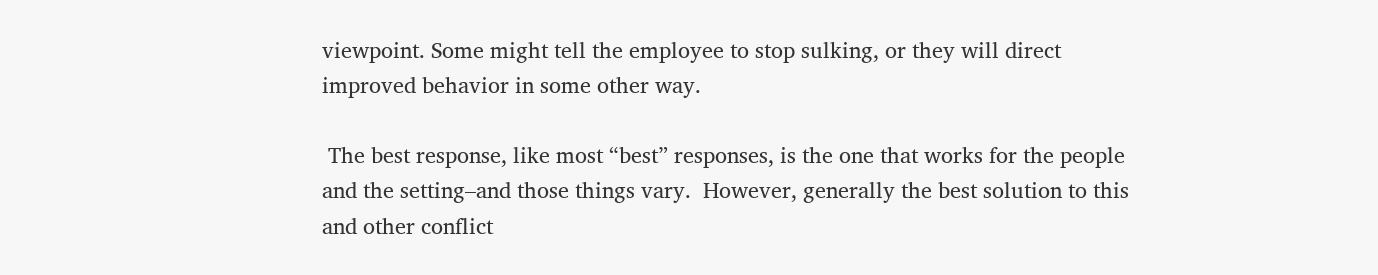viewpoint. Some might tell the employee to stop sulking, or they will direct improved behavior in some other way.

 The best response, like most “best” responses, is the one that works for the people and the setting–and those things vary.  However, generally the best solution to this and other conflict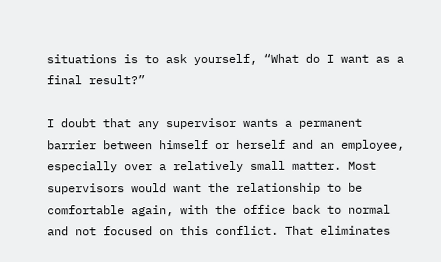situations is to ask yourself, “What do I want as a final result?”

I doubt that any supervisor wants a permanent barrier between himself or herself and an employee, especially over a relatively small matter. Most supervisors would want the relationship to be comfortable again, with the office back to normal and not focused on this conflict. That eliminates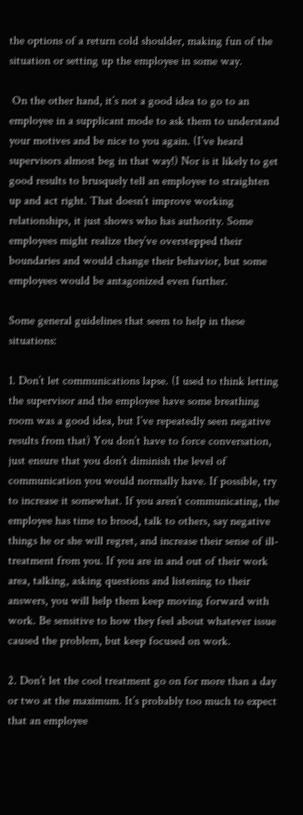the options of a return cold shoulder, making fun of the situation or setting up the employee in some way.

 On the other hand, it’s not a good idea to go to an employee in a supplicant mode to ask them to understand your motives and be nice to you again. (I’ve heard supervisors almost beg in that way!) Nor is it likely to get good results to brusquely tell an employee to straighten up and act right. That doesn’t improve working relationships, it just shows who has authority. Some employees might realize they’ve overstepped their boundaries and would change their behavior, but some employees would be antagonized even further.

Some general guidelines that seem to help in these situations:

1. Don’t let communications lapse. (I used to think letting the supervisor and the employee have some breathing room was a good idea, but I’ve repeatedly seen negative results from that) You don’t have to force conversation, just ensure that you don’t diminish the level of communication you would normally have. If possible, try to increase it somewhat. If you aren’t communicating, the employee has time to brood, talk to others, say negative things he or she will regret, and increase their sense of ill-treatment from you. If you are in and out of their work area, talking, asking questions and listening to their answers, you will help them keep moving forward with work. Be sensitive to how they feel about whatever issue caused the problem, but keep focused on work.

2. Don’t let the cool treatment go on for more than a day or two at the maximum. It’s probably too much to expect that an employee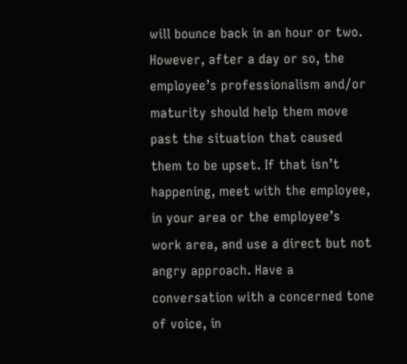will bounce back in an hour or two. However, after a day or so, the employee’s professionalism and/or maturity should help them move past the situation that caused them to be upset. If that isn’t happening, meet with the employee, in your area or the employee’s work area, and use a direct but not angry approach. Have a conversation with a concerned tone of voice, in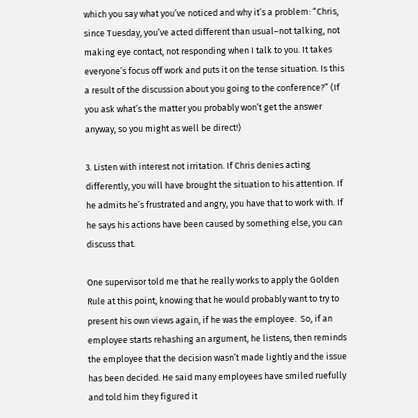which you say what you’ve noticed and why it’s a problem: “Chris, since Tuesday, you’ve acted different than usual–not talking, not making eye contact, not responding when I talk to you. It takes everyone’s focus off work and puts it on the tense situation. Is this a result of the discussion about you going to the conference?” (If you ask what’s the matter you probably won’t get the answer anyway, so you might as well be direct!)

3. Listen with interest not irritation. If Chris denies acting differently, you will have brought the situation to his attention. If he admits he’s frustrated and angry, you have that to work with. If he says his actions have been caused by something else, you can discuss that.

One supervisor told me that he really works to apply the Golden Rule at this point, knowing that he would probably want to try to present his own views again, if he was the employee.  So, if an employee starts rehashing an argument, he listens, then reminds the employee that the decision wasn’t made lightly and the issue has been decided. He said many employees have smiled ruefully and told him they figured it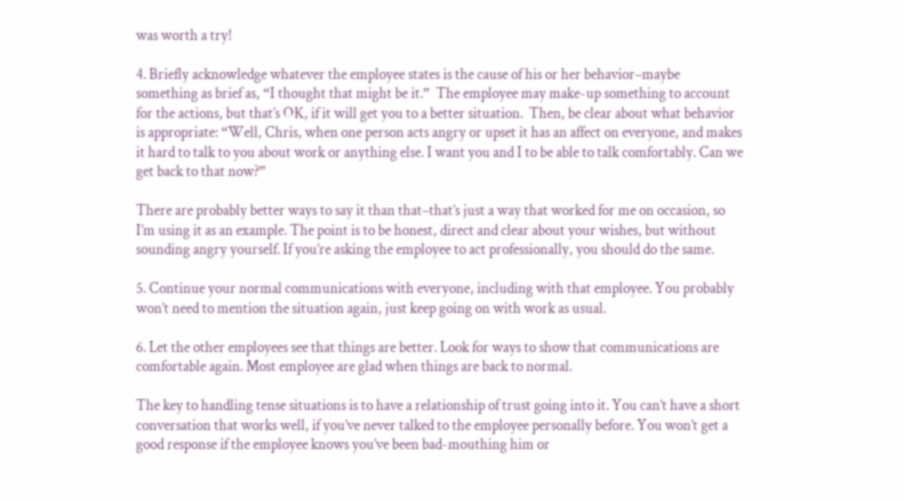was worth a try!

4. Briefly acknowledge whatever the employee states is the cause of his or her behavior–maybe something as brief as, “I thought that might be it.”  The employee may make-up something to account for the actions, but that’s OK, if it will get you to a better situation.  Then, be clear about what behavior is appropriate: “Well, Chris, when one person acts angry or upset it has an affect on everyone, and makes it hard to talk to you about work or anything else. I want you and I to be able to talk comfortably. Can we get back to that now?”

There are probably better ways to say it than that–that’s just a way that worked for me on occasion, so I’m using it as an example. The point is to be honest, direct and clear about your wishes, but without sounding angry yourself. If you’re asking the employee to act professionally, you should do the same.

5. Continue your normal communications with everyone, including with that employee. You probably won’t need to mention the situation again, just keep going on with work as usual.

6. Let the other employees see that things are better. Look for ways to show that communications are comfortable again. Most employee are glad when things are back to normal.

The key to handling tense situations is to have a relationship of trust going into it. You can’t have a short conversation that works well, if you’ve never talked to the employee personally before. You won’t get a good response if the employee knows you’ve been bad-mouthing him or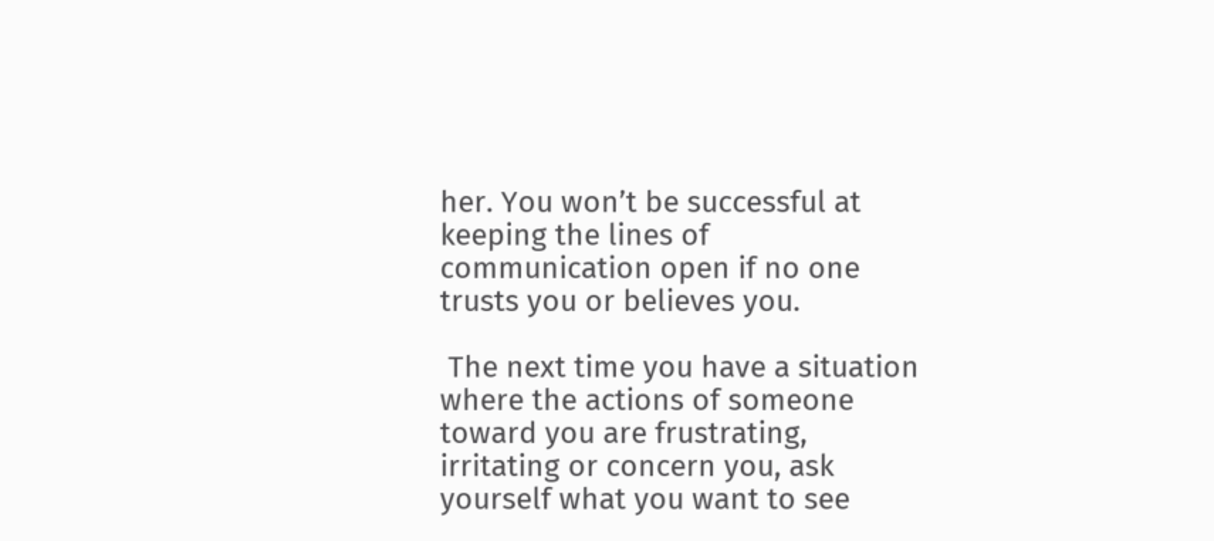her. You won’t be successful at keeping the lines of communication open if no one trusts you or believes you.

 The next time you have a situation where the actions of someone toward you are frustrating, irritating or concern you, ask yourself what you want to see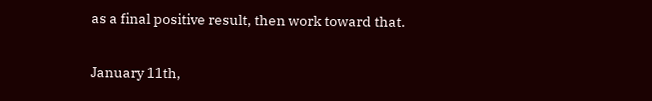as a final positive result, then work toward that.

January 11th,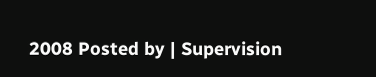2008 Posted by | Supervision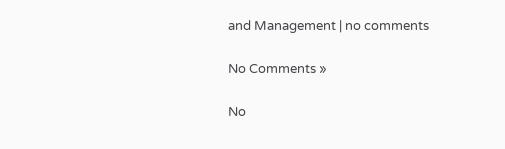and Management | no comments

No Comments »

No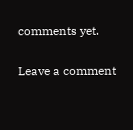comments yet.

Leave a comment